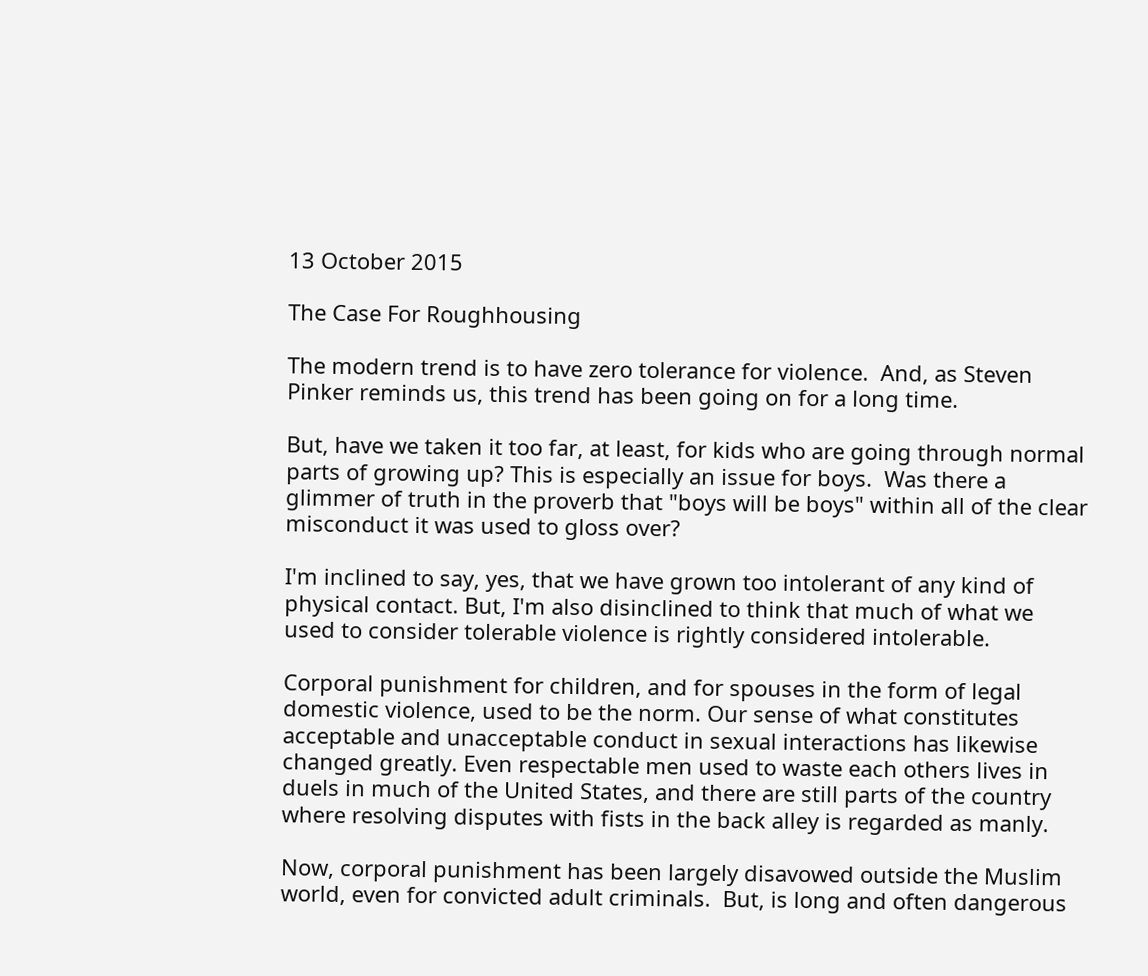13 October 2015

The Case For Roughhousing

The modern trend is to have zero tolerance for violence.  And, as Steven Pinker reminds us, this trend has been going on for a long time.

But, have we taken it too far, at least, for kids who are going through normal parts of growing up? This is especially an issue for boys.  Was there a glimmer of truth in the proverb that "boys will be boys" within all of the clear misconduct it was used to gloss over?

I'm inclined to say, yes, that we have grown too intolerant of any kind of physical contact. But, I'm also disinclined to think that much of what we used to consider tolerable violence is rightly considered intolerable.

Corporal punishment for children, and for spouses in the form of legal domestic violence, used to be the norm. Our sense of what constitutes acceptable and unacceptable conduct in sexual interactions has likewise changed greatly. Even respectable men used to waste each others lives in duels in much of the United States, and there are still parts of the country where resolving disputes with fists in the back alley is regarded as manly.

Now, corporal punishment has been largely disavowed outside the Muslim world, even for convicted adult criminals.  But, is long and often dangerous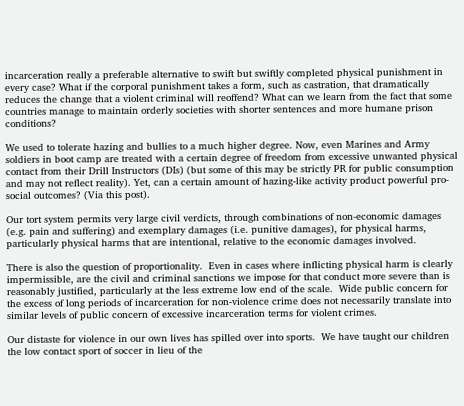incarceration really a preferable alternative to swift but swiftly completed physical punishment in every case? What if the corporal punishment takes a form, such as castration, that dramatically reduces the change that a violent criminal will reoffend? What can we learn from the fact that some countries manage to maintain orderly societies with shorter sentences and more humane prison conditions?

We used to tolerate hazing and bullies to a much higher degree. Now, even Marines and Army soldiers in boot camp are treated with a certain degree of freedom from excessive unwanted physical contact from their Drill Instructors (DIs) (but some of this may be strictly PR for public consumption and may not reflect reality). Yet, can a certain amount of hazing-like activity product powerful pro-social outcomes? (Via this post).

Our tort system permits very large civil verdicts, through combinations of non-economic damages (e.g. pain and suffering) and exemplary damages (i.e. punitive damages), for physical harms, particularly physical harms that are intentional, relative to the economic damages involved.

There is also the question of proportionality.  Even in cases where inflicting physical harm is clearly impermissible, are the civil and criminal sanctions we impose for that conduct more severe than is reasonably justified, particularly at the less extreme low end of the scale.  Wide public concern for the excess of long periods of incarceration for non-violence crime does not necessarily translate into similar levels of public concern of excessive incarceration terms for violent crimes.

Our distaste for violence in our own lives has spilled over into sports.  We have taught our children the low contact sport of soccer in lieu of the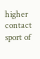higher contact sport of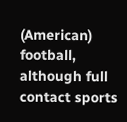(American) football, although full contact sports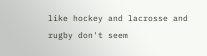like hockey and lacrosse and rugby don't seem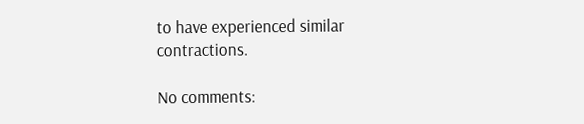to have experienced similar contractions.

No comments: